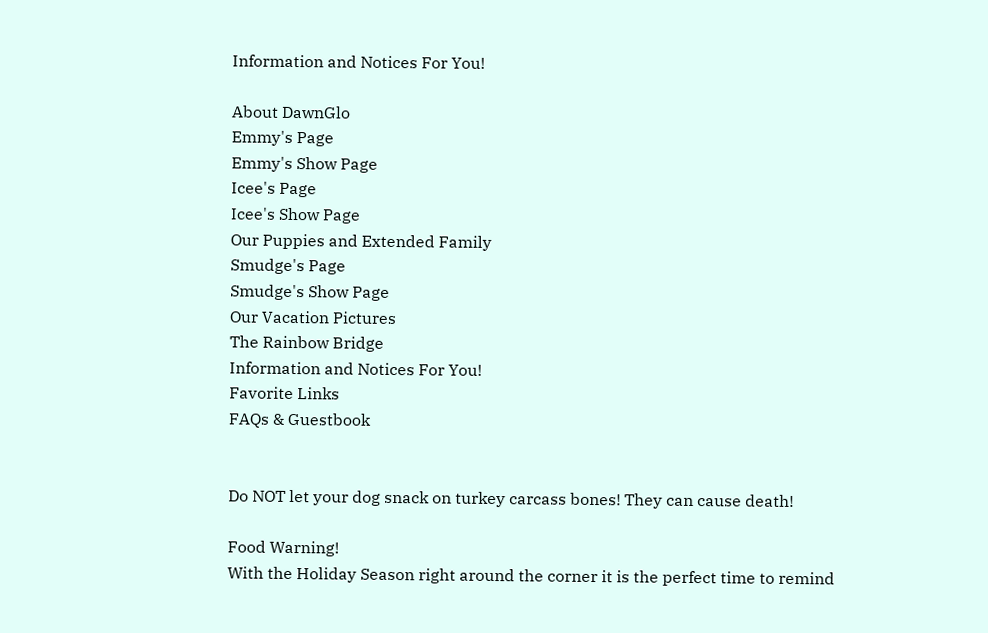Information and Notices For You!

About DawnGlo
Emmy's Page
Emmy's Show Page
Icee's Page
Icee's Show Page
Our Puppies and Extended Family
Smudge's Page
Smudge's Show Page
Our Vacation Pictures
The Rainbow Bridge
Information and Notices For You!
Favorite Links
FAQs & Guestbook


Do NOT let your dog snack on turkey carcass bones! They can cause death!

Food Warning!
With the Holiday Season right around the corner it is the perfect time to remind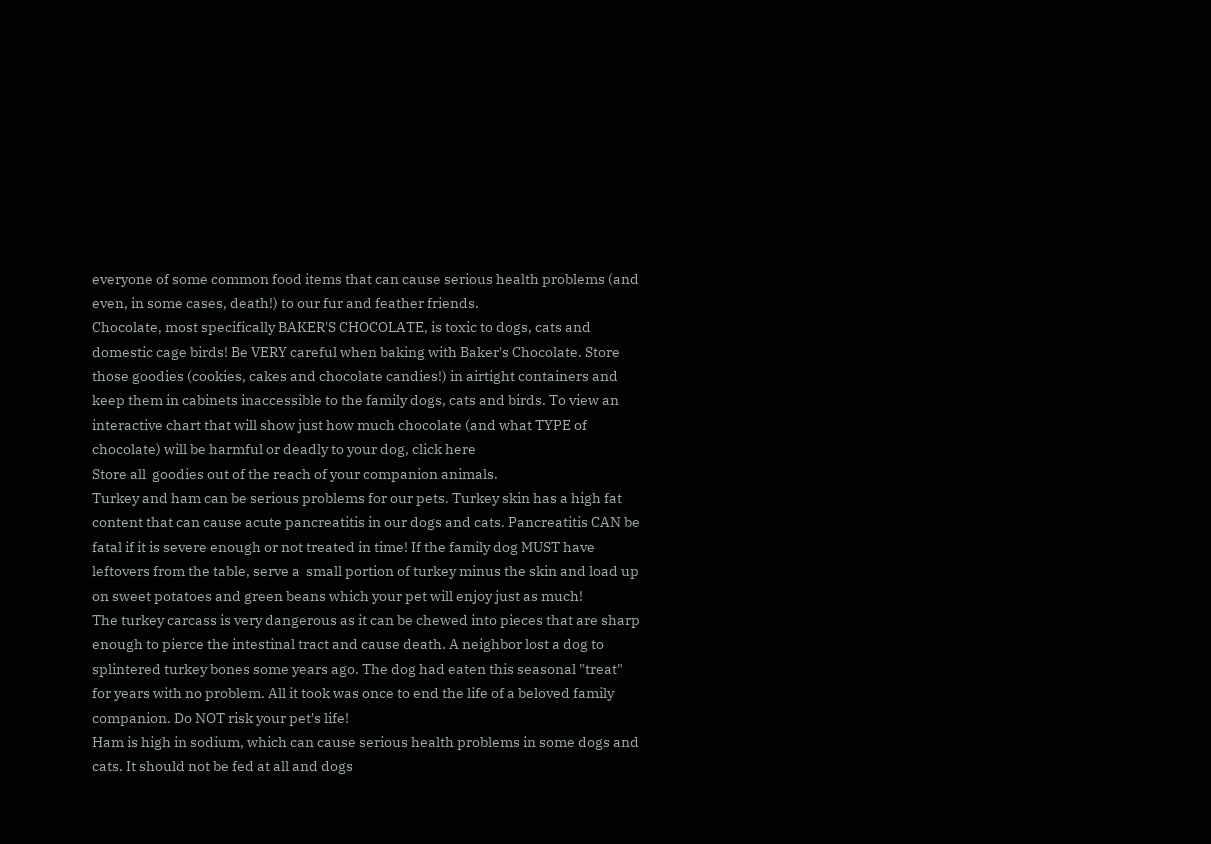everyone of some common food items that can cause serious health problems (and even, in some cases, death!) to our fur and feather friends.
Chocolate, most specifically BAKER'S CHOCOLATE, is toxic to dogs, cats and domestic cage birds! Be VERY careful when baking with Baker's Chocolate. Store those goodies (cookies, cakes and chocolate candies!) in airtight containers and keep them in cabinets inaccessible to the family dogs, cats and birds. To view an interactive chart that will show just how much chocolate (and what TYPE of chocolate) will be harmful or deadly to your dog, click here
Store all  goodies out of the reach of your companion animals.
Turkey and ham can be serious problems for our pets. Turkey skin has a high fat content that can cause acute pancreatitis in our dogs and cats. Pancreatitis CAN be fatal if it is severe enough or not treated in time! If the family dog MUST have leftovers from the table, serve a  small portion of turkey minus the skin and load up on sweet potatoes and green beans which your pet will enjoy just as much!
The turkey carcass is very dangerous as it can be chewed into pieces that are sharp enough to pierce the intestinal tract and cause death. A neighbor lost a dog to splintered turkey bones some years ago. The dog had eaten this seasonal "treat" for years with no problem. All it took was once to end the life of a beloved family companion. Do NOT risk your pet's life!
Ham is high in sodium, which can cause serious health problems in some dogs and cats. It should not be fed at all and dogs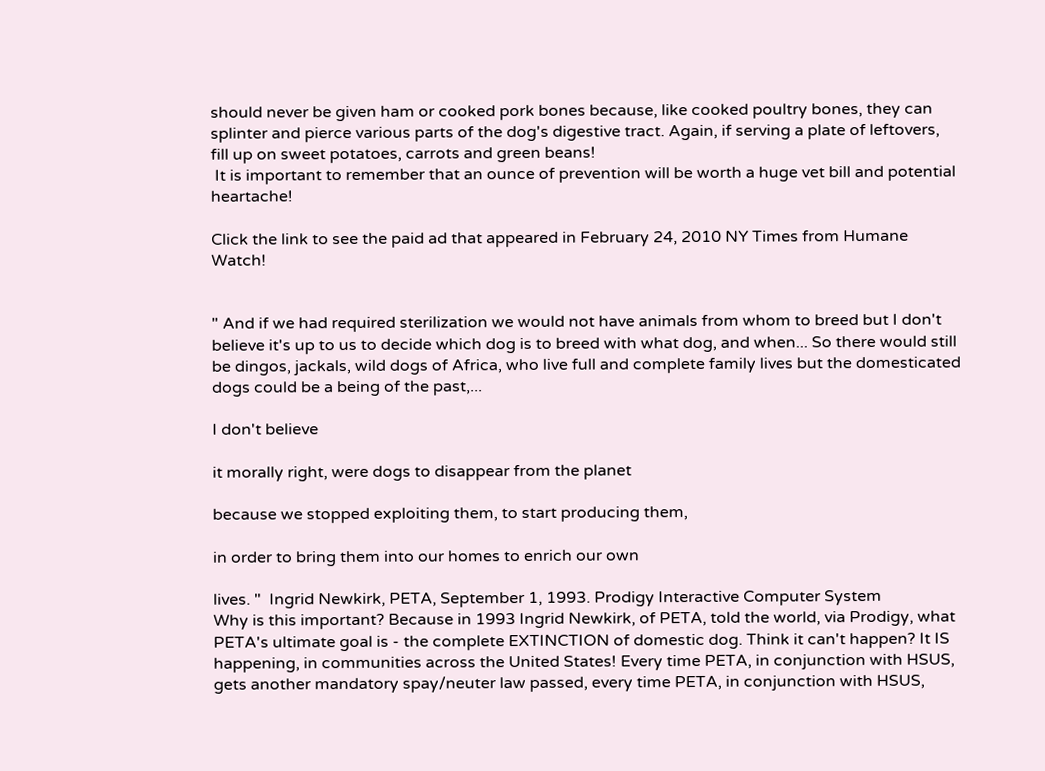should never be given ham or cooked pork bones because, like cooked poultry bones, they can splinter and pierce various parts of the dog's digestive tract. Again, if serving a plate of leftovers, fill up on sweet potatoes, carrots and green beans!
 It is important to remember that an ounce of prevention will be worth a huge vet bill and potential heartache!

Click the link to see the paid ad that appeared in February 24, 2010 NY Times from Humane Watch!


" And if we had required sterilization we would not have animals from whom to breed but I don't believe it's up to us to decide which dog is to breed with what dog, and when... So there would still be dingos, jackals, wild dogs of Africa, who live full and complete family lives but the domesticated dogs could be a being of the past,...

I don't believe

it morally right, were dogs to disappear from the planet

because we stopped exploiting them, to start producing them,

in order to bring them into our homes to enrich our own

lives. "  Ingrid Newkirk, PETA, September 1, 1993. Prodigy Interactive Computer System
Why is this important? Because in 1993 Ingrid Newkirk, of PETA, told the world, via Prodigy, what PETA's ultimate goal is - the complete EXTINCTION of domestic dog. Think it can't happen? It IS happening, in communities across the United States! Every time PETA, in conjunction with HSUS, gets another mandatory spay/neuter law passed, every time PETA, in conjunction with HSUS,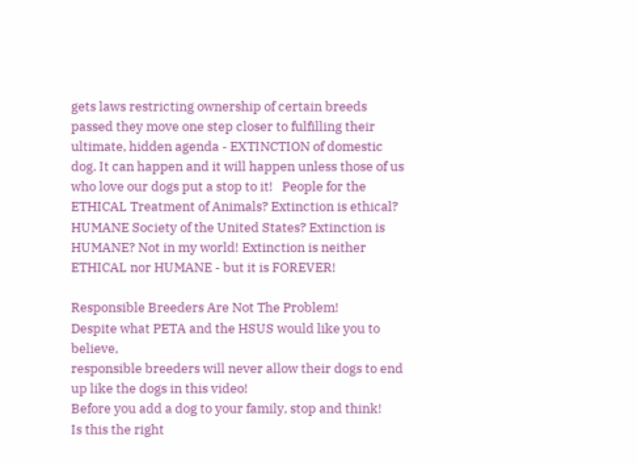gets laws restricting ownership of certain breeds passed they move one step closer to fulfilling their ultimate, hidden agenda - EXTINCTION of domestic dog. It can happen and it will happen unless those of us who love our dogs put a stop to it!   People for the ETHICAL Treatment of Animals? Extinction is ethical? HUMANE Society of the United States? Extinction is HUMANE? Not in my world! Extinction is neither ETHICAL nor HUMANE - but it is FOREVER!

Responsible Breeders Are Not The Problem!
Despite what PETA and the HSUS would like you to believe,
responsible breeders will never allow their dogs to end up like the dogs in this video!
Before you add a dog to your family, stop and think!
Is this the right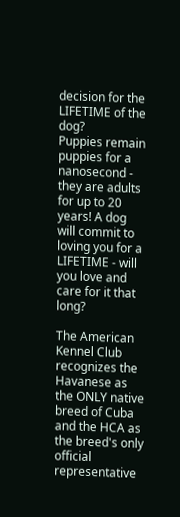decision for the LIFETIME of the dog?
Puppies remain puppies for a nanosecond - they are adults for up to 20 years! A dog will commit to loving you for a LIFETIME - will you love and care for it that long?

The American Kennel Club recognizes the Havanese as the ONLY native breed of Cuba and the HCA as the breed's only official representative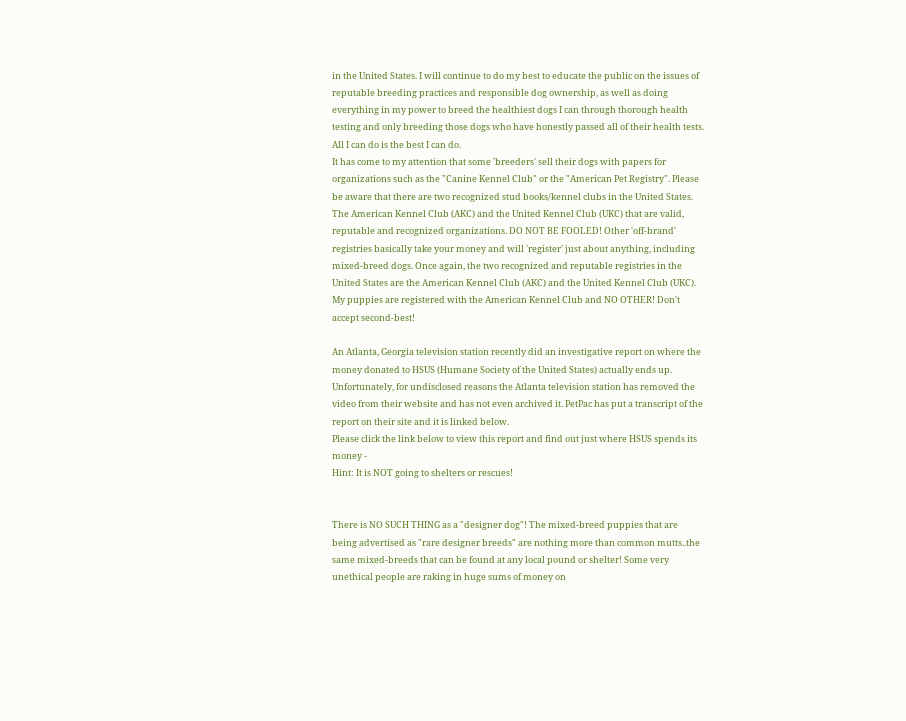in the United States. I will continue to do my best to educate the public on the issues of reputable breeding practices and responsible dog ownership, as well as doing everything in my power to breed the healthiest dogs I can through thorough health testing and only breeding those dogs who have honestly passed all of their health tests. All I can do is the best I can do.
It has come to my attention that some 'breeders' sell their dogs with papers for organizations such as the "Canine Kennel Club" or the "American Pet Registry". Please be aware that there are two recognized stud books/kennel clubs in the United States. The American Kennel Club (AKC) and the United Kennel Club (UKC) that are valid, reputable and recognized organizations. DO NOT BE FOOLED! Other 'off-brand' registries basically take your money and will 'register' just about anything, including mixed-breed dogs. Once again, the two recognized and reputable registries in the United States are the American Kennel Club (AKC) and the United Kennel Club (UKC). My puppies are registered with the American Kennel Club and NO OTHER! Don't accept second-best!

An Atlanta, Georgia television station recently did an investigative report on where the money donated to HSUS (Humane Society of the United States) actually ends up.
Unfortunately, for undisclosed reasons the Atlanta television station has removed the video from their website and has not even archived it. PetPac has put a transcript of the report on their site and it is linked below.
Please click the link below to view this report and find out just where HSUS spends its money -
Hint: It is NOT going to shelters or rescues!


There is NO SUCH THING as a "designer dog"! The mixed-breed puppies that are being advertised as "rare designer breeds" are nothing more than common mutts..the same mixed-breeds that can be found at any local pound or shelter! Some very unethical people are raking in huge sums of money on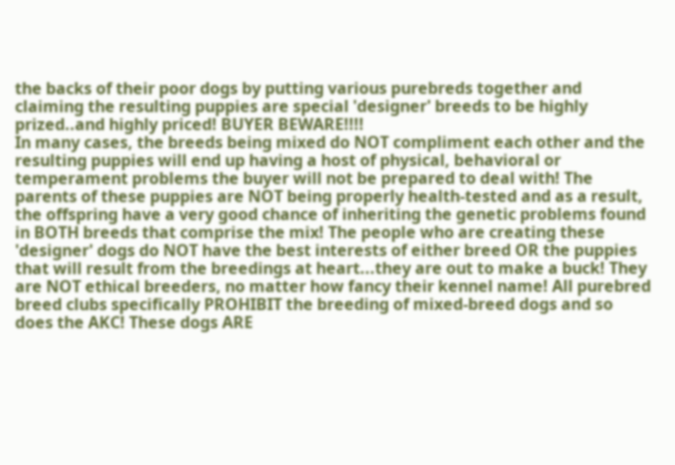the backs of their poor dogs by putting various purebreds together and claiming the resulting puppies are special 'designer' breeds to be highly prized..and highly priced! BUYER BEWARE!!!!
In many cases, the breeds being mixed do NOT compliment each other and the resulting puppies will end up having a host of physical, behavioral or temperament problems the buyer will not be prepared to deal with! The parents of these puppies are NOT being properly health-tested and as a result, the offspring have a very good chance of inheriting the genetic problems found in BOTH breeds that comprise the mix! The people who are creating these 'designer' dogs do NOT have the best interests of either breed OR the puppies that will result from the breedings at heart...they are out to make a buck! They are NOT ethical breeders, no matter how fancy their kennel name! All purebred breed clubs specifically PROHIBIT the breeding of mixed-breed dogs and so does the AKC! These dogs ARE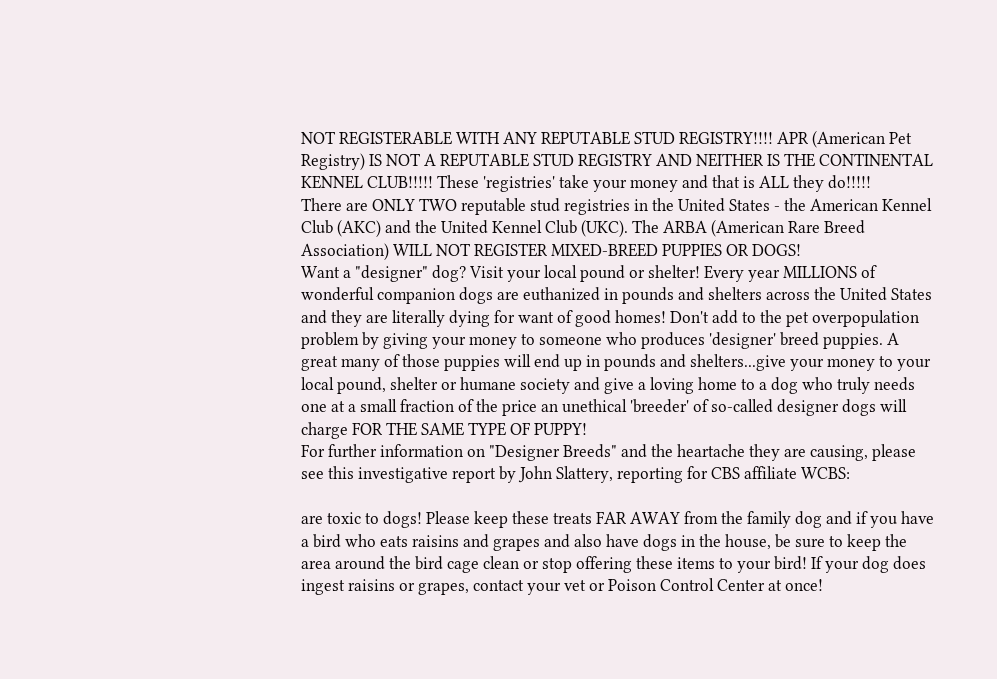NOT REGISTERABLE WITH ANY REPUTABLE STUD REGISTRY!!!! APR (American Pet Registry) IS NOT A REPUTABLE STUD REGISTRY AND NEITHER IS THE CONTINENTAL KENNEL CLUB!!!!! These 'registries' take your money and that is ALL they do!!!!!
There are ONLY TWO reputable stud registries in the United States - the American Kennel Club (AKC) and the United Kennel Club (UKC). The ARBA (American Rare Breed Association) WILL NOT REGISTER MIXED-BREED PUPPIES OR DOGS!
Want a "designer" dog? Visit your local pound or shelter! Every year MILLIONS of wonderful companion dogs are euthanized in pounds and shelters across the United States and they are literally dying for want of good homes! Don't add to the pet overpopulation problem by giving your money to someone who produces 'designer' breed puppies. A great many of those puppies will end up in pounds and shelters...give your money to your local pound, shelter or humane society and give a loving home to a dog who truly needs one at a small fraction of the price an unethical 'breeder' of so-called designer dogs will charge FOR THE SAME TYPE OF PUPPY!
For further information on "Designer Breeds" and the heartache they are causing, please see this investigative report by John Slattery, reporting for CBS affiliate WCBS:

are toxic to dogs! Please keep these treats FAR AWAY from the family dog and if you have a bird who eats raisins and grapes and also have dogs in the house, be sure to keep the area around the bird cage clean or stop offering these items to your bird! If your dog does ingest raisins or grapes, contact your vet or Poison Control Center at once!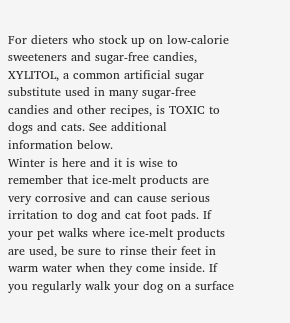For dieters who stock up on low-calorie sweeteners and sugar-free candies, XYLITOL, a common artificial sugar substitute used in many sugar-free candies and other recipes, is TOXIC to dogs and cats. See additional information below.
Winter is here and it is wise to remember that ice-melt products are very corrosive and can cause serious irritation to dog and cat foot pads. If your pet walks where ice-melt products are used, be sure to rinse their feet in warm water when they come inside. If you regularly walk your dog on a surface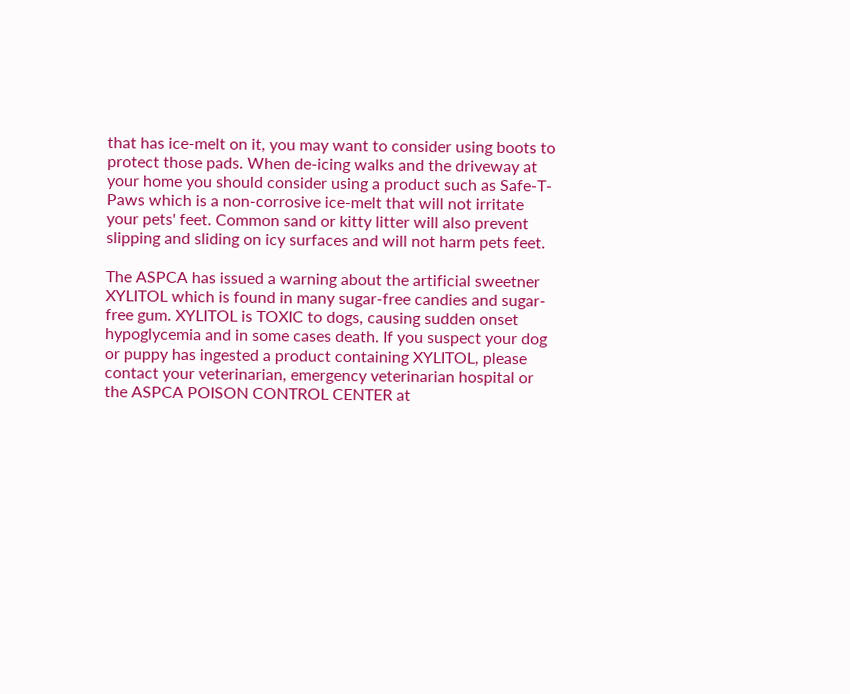that has ice-melt on it, you may want to consider using boots to protect those pads. When de-icing walks and the driveway at your home you should consider using a product such as Safe-T-Paws which is a non-corrosive ice-melt that will not irritate your pets' feet. Common sand or kitty litter will also prevent slipping and sliding on icy surfaces and will not harm pets feet.

The ASPCA has issued a warning about the artificial sweetner XYLITOL which is found in many sugar-free candies and sugar-free gum. XYLITOL is TOXIC to dogs, causing sudden onset hypoglycemia and in some cases death. If you suspect your dog or puppy has ingested a product containing XYLITOL, please contact your veterinarian, emergency veterinarian hospital or the ASPCA POISON CONTROL CENTER at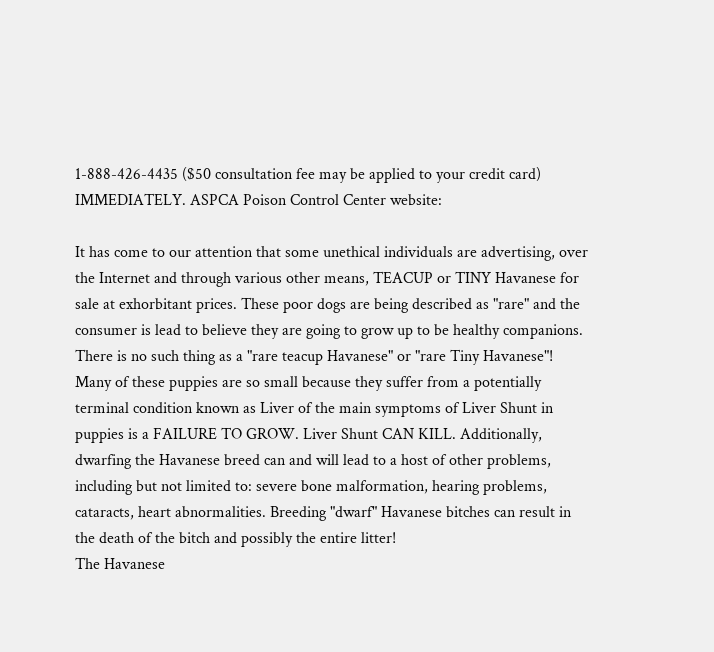1-888-426-4435 ($50 consultation fee may be applied to your credit card) IMMEDIATELY. ASPCA Poison Control Center website:

It has come to our attention that some unethical individuals are advertising, over the Internet and through various other means, TEACUP or TINY Havanese for sale at exhorbitant prices. These poor dogs are being described as "rare" and the consumer is lead to believe they are going to grow up to be healthy companions.
There is no such thing as a "rare teacup Havanese" or "rare Tiny Havanese"! Many of these puppies are so small because they suffer from a potentially terminal condition known as Liver of the main symptoms of Liver Shunt in puppies is a FAILURE TO GROW. Liver Shunt CAN KILL. Additionally, dwarfing the Havanese breed can and will lead to a host of other problems, including but not limited to: severe bone malformation, hearing problems, cataracts, heart abnormalities. Breeding "dwarf" Havanese bitches can result in the death of the bitch and possibly the entire litter!
The Havanese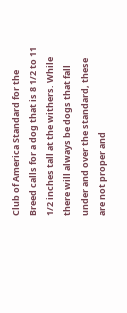Club of America Standard for the Breed calls for a dog that is 8 1/2 to 11 1/2 inches tall at the withers. While there will always be dogs that fall under and over the standard, these are not proper and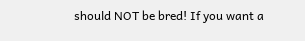should NOT be bred! If you want a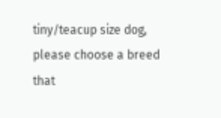tiny/teacup size dog, please choose a breed that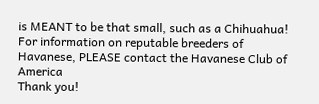is MEANT to be that small, such as a Chihuahua!
For information on reputable breeders of Havanese, PLEASE contact the Havanese Club of America
Thank you!